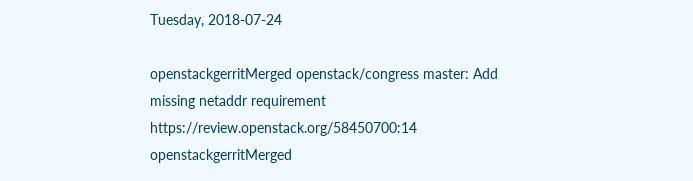Tuesday, 2018-07-24

openstackgerritMerged openstack/congress master: Add missing netaddr requirement  https://review.openstack.org/58450700:14
openstackgerritMerged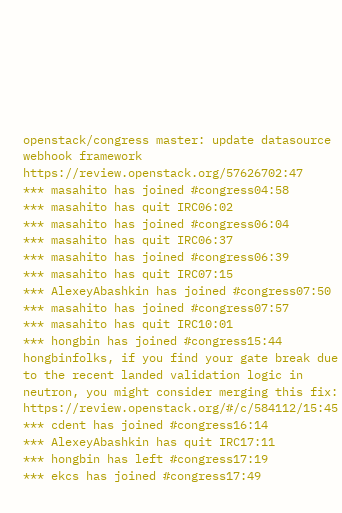openstack/congress master: update datasource webhook framework  https://review.openstack.org/57626702:47
*** masahito has joined #congress04:58
*** masahito has quit IRC06:02
*** masahito has joined #congress06:04
*** masahito has quit IRC06:37
*** masahito has joined #congress06:39
*** masahito has quit IRC07:15
*** AlexeyAbashkin has joined #congress07:50
*** masahito has joined #congress07:57
*** masahito has quit IRC10:01
*** hongbin has joined #congress15:44
hongbinfolks, if you find your gate break due to the recent landed validation logic in neutron, you might consider merging this fix: https://review.openstack.org/#/c/584112/15:45
*** cdent has joined #congress16:14
*** AlexeyAbashkin has quit IRC17:11
*** hongbin has left #congress17:19
*** ekcs has joined #congress17:49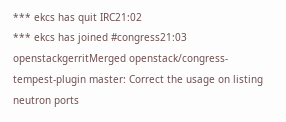*** ekcs has quit IRC21:02
*** ekcs has joined #congress21:03
openstackgerritMerged openstack/congress-tempest-plugin master: Correct the usage on listing neutron ports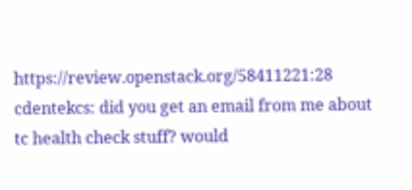https://review.openstack.org/58411221:28
cdentekcs: did you get an email from me about tc health check stuff? would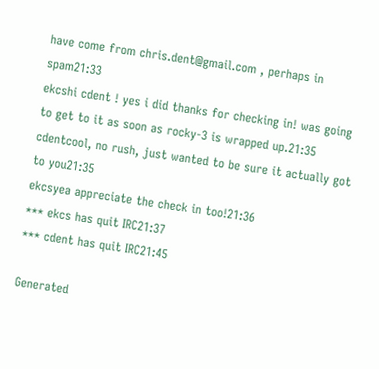have come from chris.dent@gmail.com , perhaps in spam21:33
ekcshi cdent ! yes i did thanks for checking in! was going to get to it as soon as rocky-3 is wrapped up.21:35
cdentcool, no rush, just wanted to be sure it actually got to you21:35
ekcsyea appreciate the check in too!21:36
*** ekcs has quit IRC21:37
*** cdent has quit IRC21:45

Generated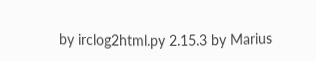by irclog2html.py 2.15.3 by Marius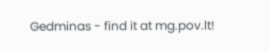Gedminas - find it at mg.pov.lt!